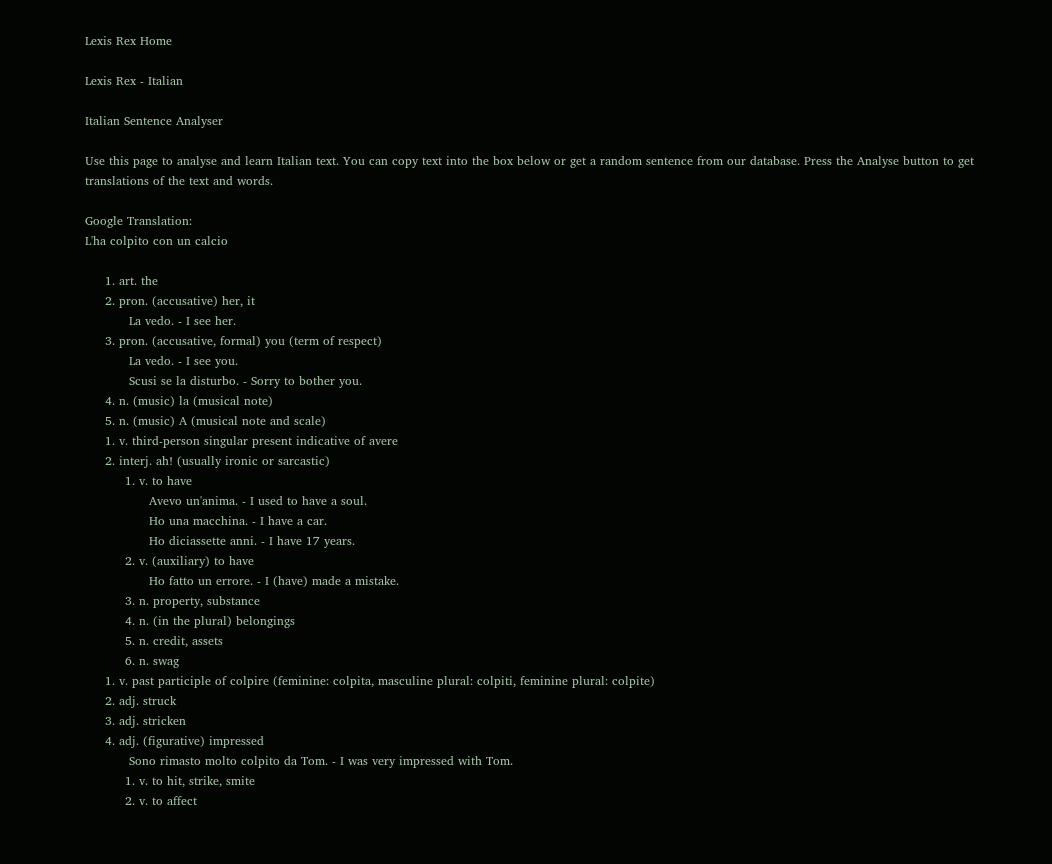Lexis Rex Home

Lexis Rex - Italian

Italian Sentence Analyser

Use this page to analyse and learn Italian text. You can copy text into the box below or get a random sentence from our database. Press the Analyse button to get translations of the text and words.

Google Translation:
L'ha colpito con un calcio

     1. art. the
     2. pron. (accusative) her, it
           La vedo. - I see her.
     3. pron. (accusative, formal) you (term of respect)
           La vedo. - I see you.
           Scusi se la disturbo. - Sorry to bother you.
     4. n. (music) la (musical note)
     5. n. (music) A (musical note and scale)
     1. v. third-person singular present indicative of avere
     2. interj. ah! (usually ironic or sarcastic)
          1. v. to have
                Avevo un'anima. - I used to have a soul.
                Ho una macchina. - I have a car.
                Ho diciassette anni. - I have 17 years.
          2. v. (auxiliary) to have
                Ho fatto un errore. - I (have) made a mistake.
          3. n. property, substance
          4. n. (in the plural) belongings
          5. n. credit, assets
          6. n. swag
     1. v. past participle of colpire (feminine: colpita, masculine plural: colpiti, feminine plural: colpite)
     2. adj. struck
     3. adj. stricken
     4. adj. (figurative) impressed
           Sono rimasto molto colpito da Tom. - I was very impressed with Tom.
          1. v. to hit, strike, smite
          2. v. to affect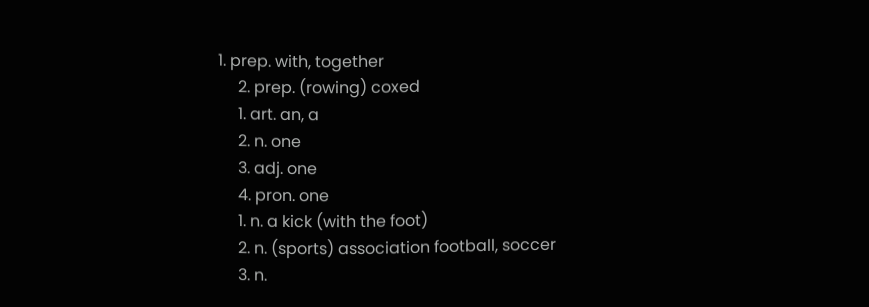1. prep. with, together
     2. prep. (rowing) coxed
     1. art. an, a
     2. n. one
     3. adj. one
     4. pron. one
     1. n. a kick (with the foot)
     2. n. (sports) association football, soccer
     3. n.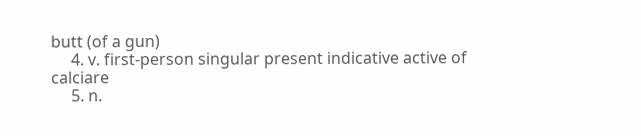butt (of a gun)
     4. v. first-person singular present indicative active of calciare
     5. n.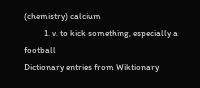(chemistry) calcium
          1. v. to kick something, especially a football
Dictionary entries from Wiktionary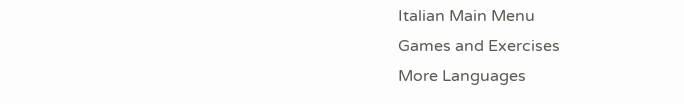Italian Main Menu
Games and Exercises
More Languages